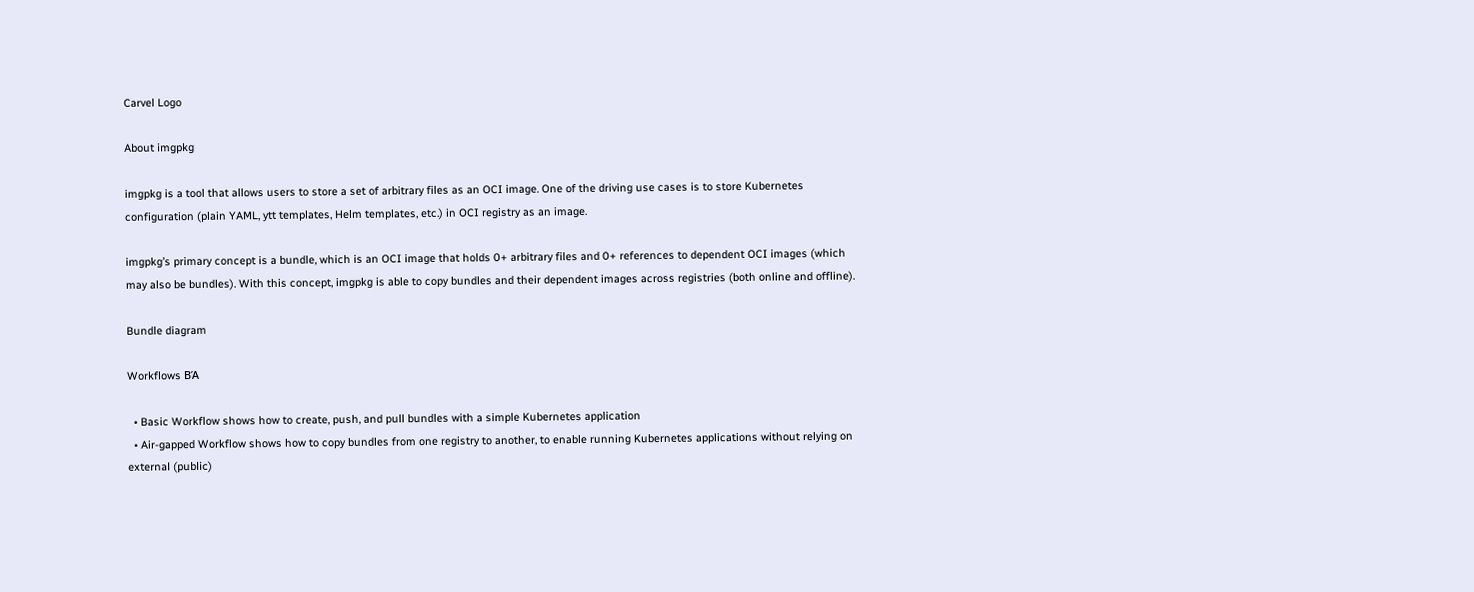Carvel Logo

About imgpkg

imgpkg is a tool that allows users to store a set of arbitrary files as an OCI image. One of the driving use cases is to store Kubernetes configuration (plain YAML, ytt templates, Helm templates, etc.) in OCI registry as an image.

imgpkg’s primary concept is a bundle, which is an OCI image that holds 0+ arbitrary files and 0+ references to dependent OCI images (which may also be bundles). With this concept, imgpkg is able to copy bundles and their dependent images across registries (both online and offline).

Bundle diagram

Workflows ΒΆ

  • Basic Workflow shows how to create, push, and pull bundles with a simple Kubernetes application
  • Air-gapped Workflow shows how to copy bundles from one registry to another, to enable running Kubernetes applications without relying on external (public)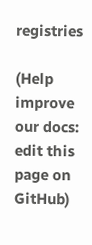registries

(Help improve our docs: edit this page on GitHub)